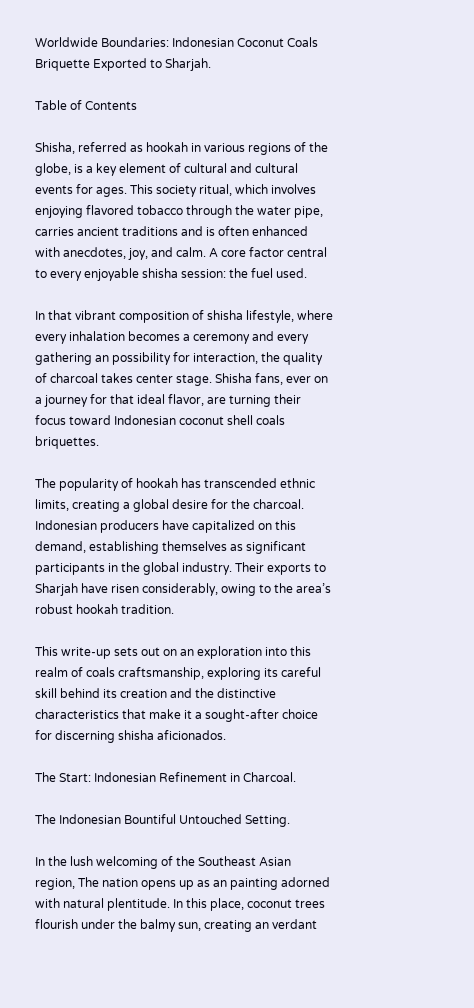Worldwide Boundaries: Indonesian Coconut Coals Briquette Exported to Sharjah.

Table of Contents

Shisha, referred as hookah in various regions of the globe, is a key element of cultural and cultural events for ages. This society ritual, which involves enjoying flavored tobacco through the water pipe, carries ancient traditions and is often enhanced with anecdotes, joy, and calm. A core factor central to every enjoyable shisha session: the fuel used.

In that vibrant composition of shisha lifestyle, where every inhalation becomes a ceremony and every gathering an possibility for interaction, the quality of charcoal takes center stage. Shisha fans, ever on a journey for that ideal flavor, are turning their focus toward Indonesian coconut shell coals briquettes.

The popularity of hookah has transcended ethnic limits, creating a global desire for the charcoal. Indonesian producers have capitalized on this demand, establishing themselves as significant participants in the global industry. Their exports to Sharjah have risen considerably, owing to the area’s robust hookah tradition.

This write-up sets out on an exploration into this realm of coals craftsmanship, exploring its careful skill behind its creation and the distinctive characteristics that make it a sought-after choice for discerning shisha aficionados.

The Start: Indonesian Refinement in Charcoal.

The Indonesian Bountiful Untouched Setting.

In the lush welcoming of the Southeast Asian region, The nation opens up as an painting adorned with natural plentitude. In this place, coconut trees flourish under the balmy sun, creating an verdant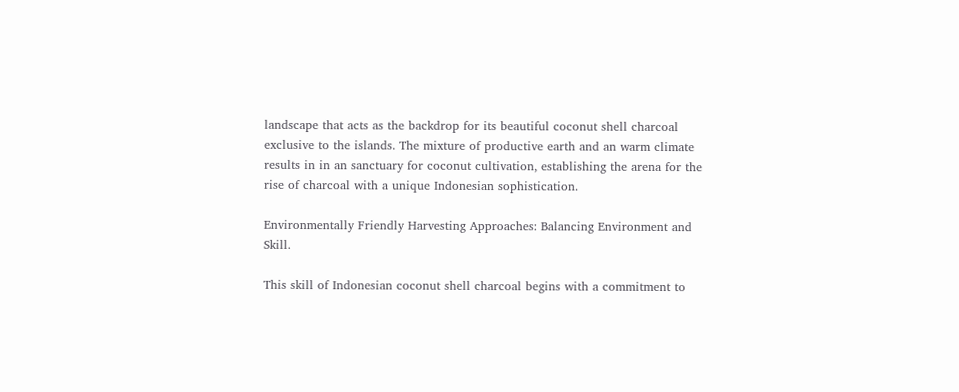landscape that acts as the backdrop for its beautiful coconut shell charcoal exclusive to the islands. The mixture of productive earth and an warm climate results in in an sanctuary for coconut cultivation, establishing the arena for the rise of charcoal with a unique Indonesian sophistication.

Environmentally Friendly Harvesting Approaches: Balancing Environment and Skill.

This skill of Indonesian coconut shell charcoal begins with a commitment to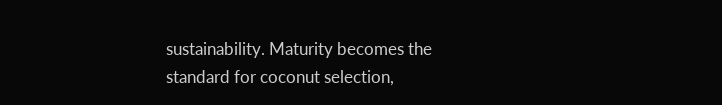sustainability. Maturity becomes the standard for coconut selection,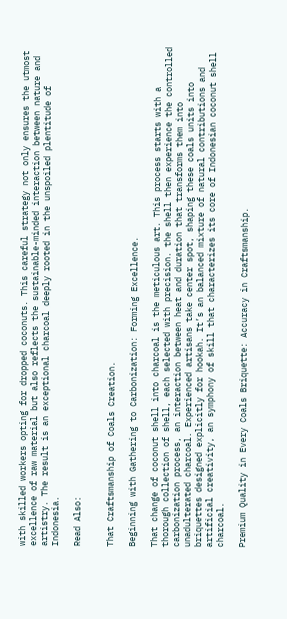with skilled workers opting for dropped coconuts. This careful strategy not only ensures the utmost excellence of raw material but also reflects the sustainable-minded interaction between nature and artistry. The result is an exceptional charcoal deeply rooted in the unspoiled plentitude of Indonesia.

Read Also:


That Craftsmanship of Coals Creation.

Beginning with Gathering to Carbonization: Forming Excellence.

That change of coconut shell into charcoal is the meticulous art. This process starts with a thorough collection of shell, each selected with precision. the shell then experience the controlled carbonization process, an interaction between heat and duration that transforms them into unadulterated charcoal. Experienced artisans take center spot, shaping these coals units into briquettes designed explicitly for hookah. It’s an balanced mixture of natural contributions and artificial creativity, an symphony of skill that characterizes its core of Indonesian coconut shell charcoal.

Premium Quality in Every Coals Briquette: Accuracy in Craftsmanship.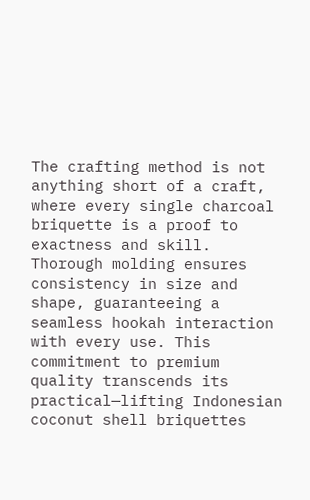The crafting method is not anything short of a craft, where every single charcoal briquette is a proof to exactness and skill. Thorough molding ensures consistency in size and shape, guaranteeing a seamless hookah interaction with every use. This commitment to premium quality transcends its practical—lifting Indonesian coconut shell briquettes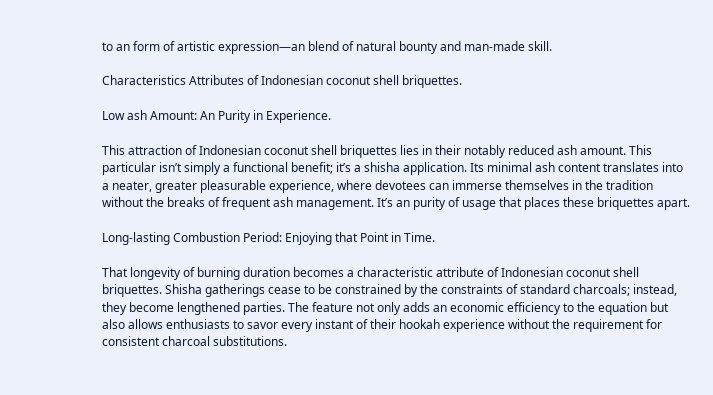to an form of artistic expression—an blend of natural bounty and man-made skill.

Characteristics Attributes of Indonesian coconut shell briquettes.

Low ash Amount: An Purity in Experience.

This attraction of Indonesian coconut shell briquettes lies in their notably reduced ash amount. This particular isn’t simply a functional benefit; it’s a shisha application. Its minimal ash content translates into a neater, greater pleasurable experience, where devotees can immerse themselves in the tradition without the breaks of frequent ash management. It’s an purity of usage that places these briquettes apart.

Long-lasting Combustion Period: Enjoying that Point in Time.

That longevity of burning duration becomes a characteristic attribute of Indonesian coconut shell briquettes. Shisha gatherings cease to be constrained by the constraints of standard charcoals; instead, they become lengthened parties. The feature not only adds an economic efficiency to the equation but also allows enthusiasts to savor every instant of their hookah experience without the requirement for consistent charcoal substitutions.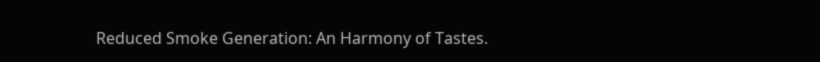Reduced Smoke Generation: An Harmony of Tastes.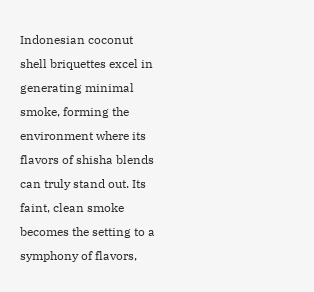Indonesian coconut shell briquettes excel in generating minimal smoke, forming the environment where its flavors of shisha blends can truly stand out. Its faint, clean smoke becomes the setting to a symphony of flavors,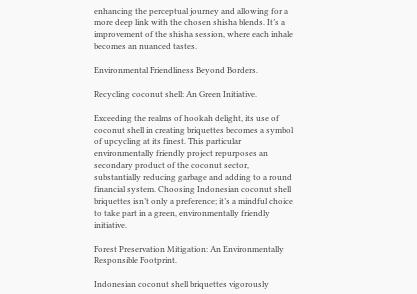enhancing the perceptual journey and allowing for a more deep link with the chosen shisha blends. It’s a improvement of the shisha session, where each inhale becomes an nuanced tastes.

Environmental Friendliness Beyond Borders.

Recycling coconut shell: An Green Initiative.

Exceeding the realms of hookah delight, its use of coconut shell in creating briquettes becomes a symbol of upcycling at its finest. This particular environmentally friendly project repurposes an secondary product of the coconut sector, substantially reducing garbage and adding to a round financial system. Choosing Indonesian coconut shell briquettes isn’t only a preference; it’s a mindful choice to take part in a green, environmentally friendly initiative.

Forest Preservation Mitigation: An Environmentally Responsible Footprint.

Indonesian coconut shell briquettes vigorously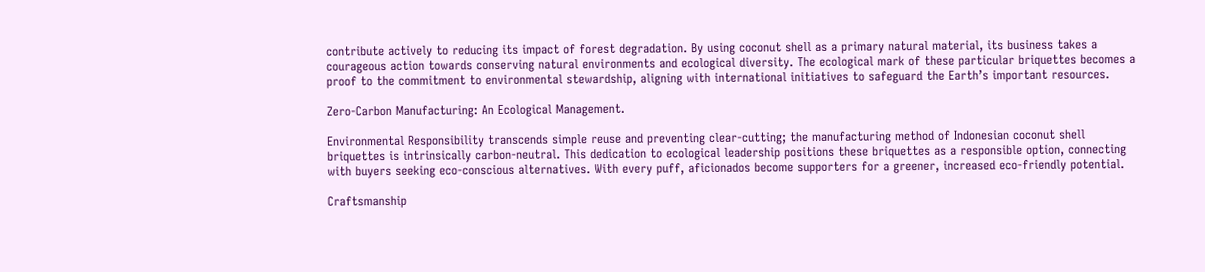contribute actively to reducing its impact of forest degradation. By using coconut shell as a primary natural material, its business takes a courageous action towards conserving natural environments and ecological diversity. The ecological mark of these particular briquettes becomes a proof to the commitment to environmental stewardship, aligning with international initiatives to safeguard the Earth’s important resources.

Zero-Carbon Manufacturing: An Ecological Management.

Environmental Responsibility transcends simple reuse and preventing clear-cutting; the manufacturing method of Indonesian coconut shell briquettes is intrinsically carbon-neutral. This dedication to ecological leadership positions these briquettes as a responsible option, connecting with buyers seeking eco-conscious alternatives. With every puff, aficionados become supporters for a greener, increased eco-friendly potential.

Craftsmanship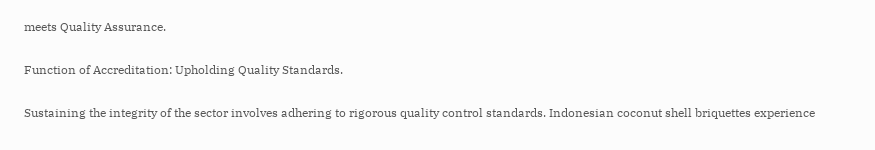meets Quality Assurance.

Function of Accreditation: Upholding Quality Standards.

Sustaining the integrity of the sector involves adhering to rigorous quality control standards. Indonesian coconut shell briquettes experience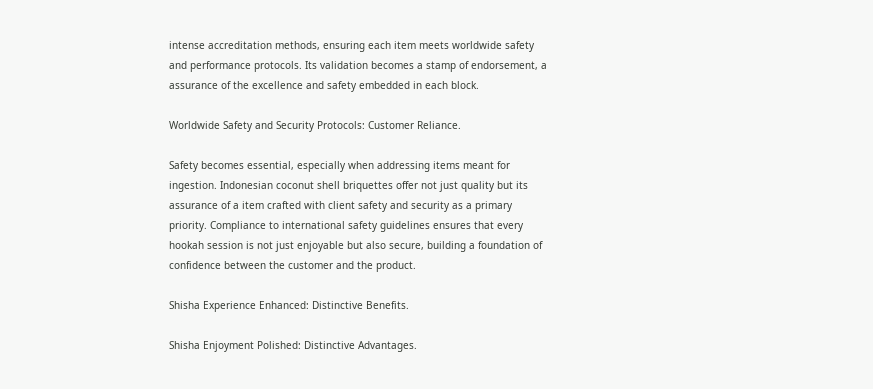intense accreditation methods, ensuring each item meets worldwide safety and performance protocols. Its validation becomes a stamp of endorsement, a assurance of the excellence and safety embedded in each block.

Worldwide Safety and Security Protocols: Customer Reliance.

Safety becomes essential, especially when addressing items meant for ingestion. Indonesian coconut shell briquettes offer not just quality but its assurance of a item crafted with client safety and security as a primary priority. Compliance to international safety guidelines ensures that every hookah session is not just enjoyable but also secure, building a foundation of confidence between the customer and the product.

Shisha Experience Enhanced: Distinctive Benefits.

Shisha Enjoyment Polished: Distinctive Advantages.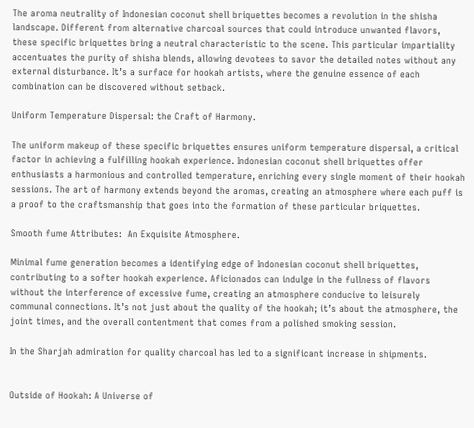The aroma neutrality of Indonesian coconut shell briquettes becomes a revolution in the shisha landscape. Different from alternative charcoal sources that could introduce unwanted flavors, these specific briquettes bring a neutral characteristic to the scene. This particular impartiality accentuates the purity of shisha blends, allowing devotees to savor the detailed notes without any external disturbance. It’s a surface for hookah artists, where the genuine essence of each combination can be discovered without setback.

Uniform Temperature Dispersal: the Craft of Harmony.

The uniform makeup of these specific briquettes ensures uniform temperature dispersal, a critical factor in achieving a fulfilling hookah experience. Indonesian coconut shell briquettes offer enthusiasts a harmonious and controlled temperature, enriching every single moment of their hookah sessions. The art of harmony extends beyond the aromas, creating an atmosphere where each puff is a proof to the craftsmanship that goes into the formation of these particular briquettes.

Smooth fume Attributes:  An Exquisite Atmosphere.

Minimal fume generation becomes a identifying edge of Indonesian coconut shell briquettes, contributing to a softer hookah experience. Aficionados can indulge in the fullness of flavors without the interference of excessive fume, creating an atmosphere conducive to leisurely communal connections. It’s not just about the quality of the hookah; it’s about the atmosphere, the joint times, and the overall contentment that comes from a polished smoking session.

In the Sharjah admiration for quality charcoal has led to a significant increase in shipments.


Outside of Hookah: A Universe of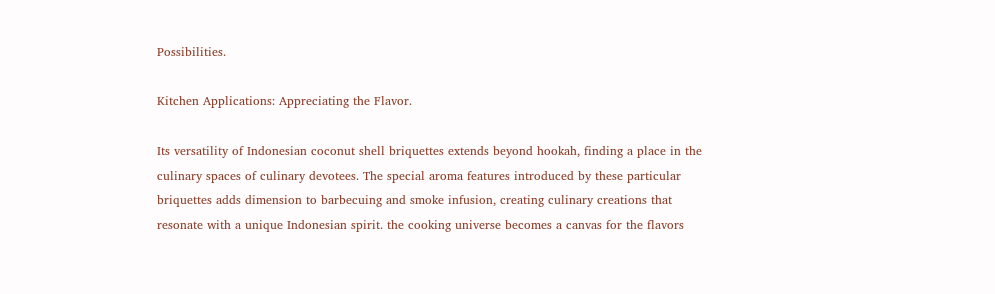Possibilities.

Kitchen Applications: Appreciating the Flavor.

Its versatility of Indonesian coconut shell briquettes extends beyond hookah, finding a place in the culinary spaces of culinary devotees. The special aroma features introduced by these particular briquettes adds dimension to barbecuing and smoke infusion, creating culinary creations that resonate with a unique Indonesian spirit. the cooking universe becomes a canvas for the flavors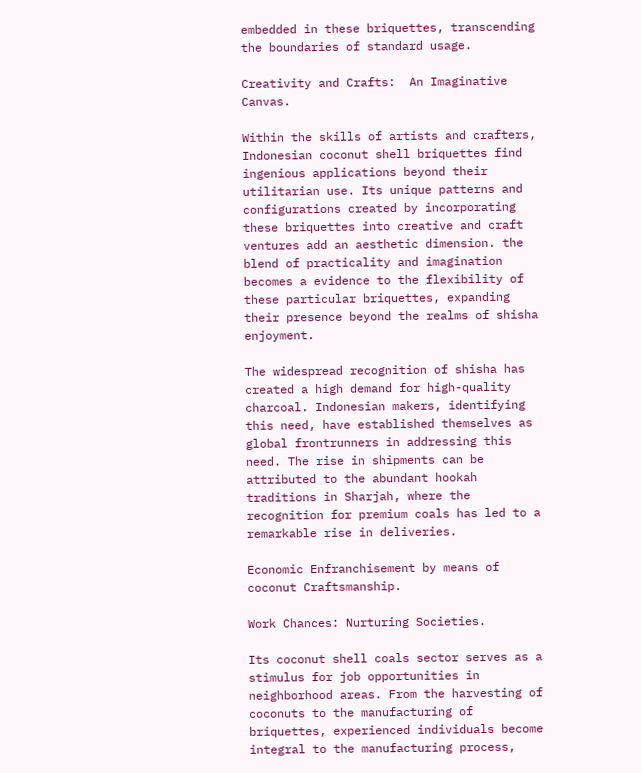embedded in these briquettes, transcending the boundaries of standard usage.

Creativity and Crafts:  An Imaginative Canvas.

Within the skills of artists and crafters, Indonesian coconut shell briquettes find ingenious applications beyond their utilitarian use. Its unique patterns and configurations created by incorporating these briquettes into creative and craft ventures add an aesthetic dimension. the blend of practicality and imagination becomes a evidence to the flexibility of these particular briquettes, expanding their presence beyond the realms of shisha enjoyment.

The widespread recognition of shisha has created a high demand for high-quality charcoal. Indonesian makers, identifying this need, have established themselves as global frontrunners in addressing this need. The rise in shipments can be attributed to the abundant hookah traditions in Sharjah, where the recognition for premium coals has led to a remarkable rise in deliveries.

Economic Enfranchisement by means of coconut Craftsmanship.

Work Chances: Nurturing Societies.

Its coconut shell coals sector serves as a stimulus for job opportunities in neighborhood areas. From the harvesting of coconuts to the manufacturing of briquettes, experienced individuals become integral to the manufacturing process,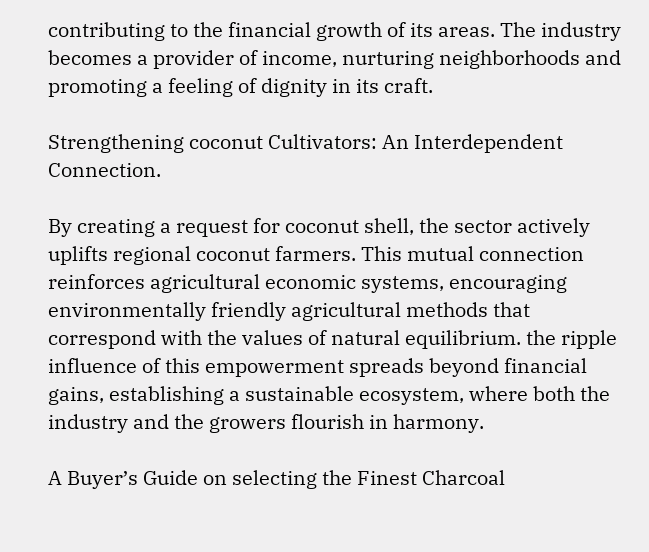contributing to the financial growth of its areas. The industry becomes a provider of income, nurturing neighborhoods and promoting a feeling of dignity in its craft.

Strengthening coconut Cultivators: An Interdependent Connection.

By creating a request for coconut shell, the sector actively uplifts regional coconut farmers. This mutual connection reinforces agricultural economic systems, encouraging environmentally friendly agricultural methods that correspond with the values of natural equilibrium. the ripple influence of this empowerment spreads beyond financial gains, establishing a sustainable ecosystem, where both the industry and the growers flourish in harmony.

A Buyer’s Guide on selecting the Finest Charcoal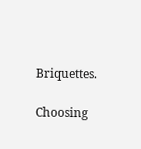Briquettes.

Choosing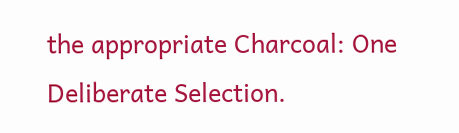the appropriate Charcoal: One Deliberate Selection.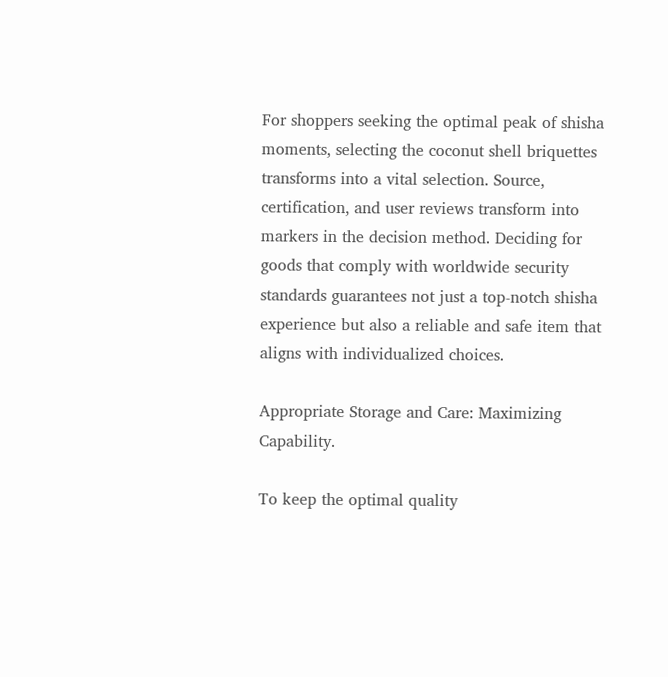For shoppers seeking the optimal peak of shisha moments, selecting the coconut shell briquettes transforms into a vital selection. Source, certification, and user reviews transform into markers in the decision method. Deciding for goods that comply with worldwide security standards guarantees not just a top-notch shisha experience but also a reliable and safe item that aligns with individualized choices.

Appropriate Storage and Care: Maximizing Capability.

To keep the optimal quality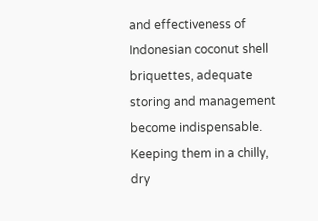and effectiveness of Indonesian coconut shell briquettes, adequate storing and management become indispensable. Keeping them in a chilly, dry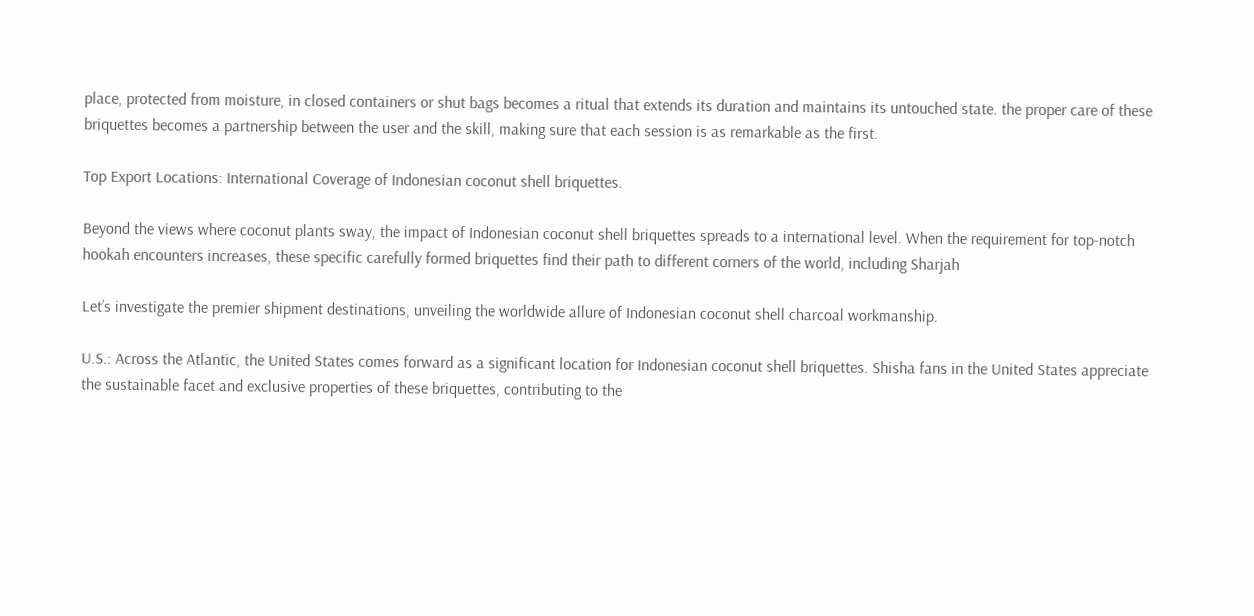place, protected from moisture, in closed containers or shut bags becomes a ritual that extends its duration and maintains its untouched state. the proper care of these briquettes becomes a partnership between the user and the skill, making sure that each session is as remarkable as the first.

Top Export Locations: International Coverage of Indonesian coconut shell briquettes.

Beyond the views where coconut plants sway, the impact of Indonesian coconut shell briquettes spreads to a international level. When the requirement for top-notch hookah encounters increases, these specific carefully formed briquettes find their path to different corners of the world, including Sharjah

Let’s investigate the premier shipment destinations, unveiling the worldwide allure of Indonesian coconut shell charcoal workmanship.

U.S.: Across the Atlantic, the United States comes forward as a significant location for Indonesian coconut shell briquettes. Shisha fans in the United States appreciate the sustainable facet and exclusive properties of these briquettes, contributing to the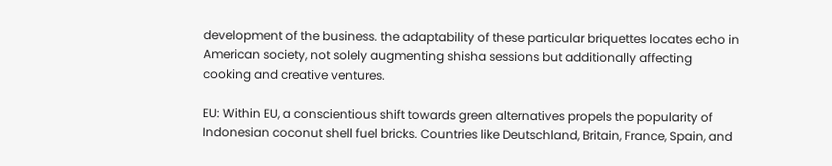development of the business. the adaptability of these particular briquettes locates echo in American society, not solely augmenting shisha sessions but additionally affecting cooking and creative ventures.

EU: Within EU, a conscientious shift towards green alternatives propels the popularity of Indonesian coconut shell fuel bricks. Countries like Deutschland, Britain, France, Spain, and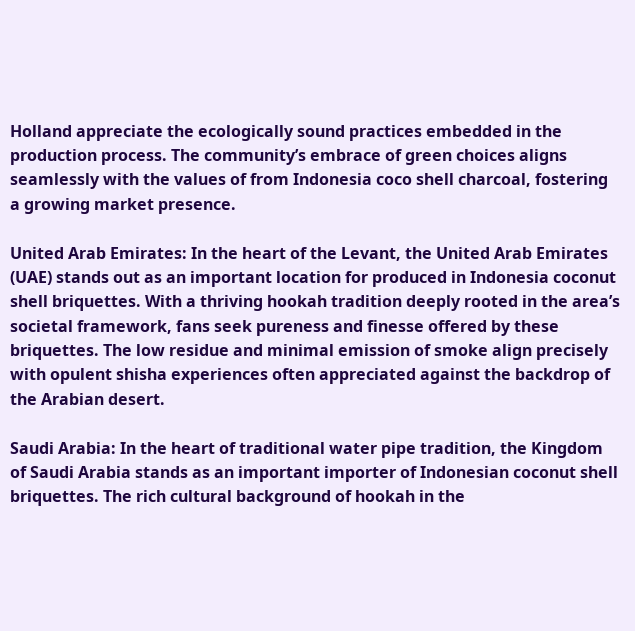Holland appreciate the ecologically sound practices embedded in the production process. The community’s embrace of green choices aligns seamlessly with the values of from Indonesia coco shell charcoal, fostering a growing market presence.

United Arab Emirates: In the heart of the Levant, the United Arab Emirates (UAE) stands out as an important location for produced in Indonesia coconut shell briquettes. With a thriving hookah tradition deeply rooted in the area’s societal framework, fans seek pureness and finesse offered by these briquettes. The low residue and minimal emission of smoke align precisely with opulent shisha experiences often appreciated against the backdrop of the Arabian desert.

Saudi Arabia: In the heart of traditional water pipe tradition, the Kingdom of Saudi Arabia stands as an important importer of Indonesian coconut shell briquettes. The rich cultural background of hookah in the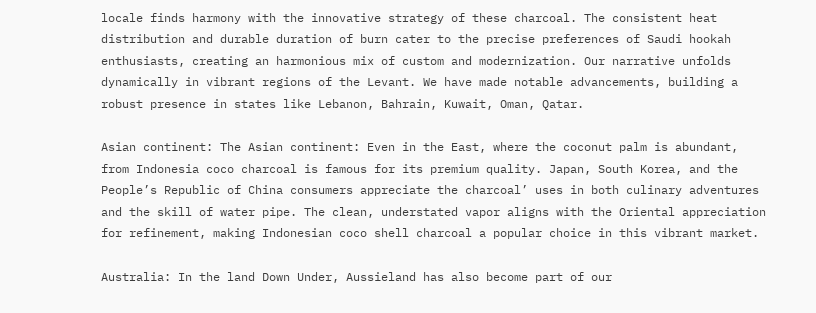locale finds harmony with the innovative strategy of these charcoal. The consistent heat distribution and durable duration of burn cater to the precise preferences of Saudi hookah enthusiasts, creating an harmonious mix of custom and modernization. Our narrative unfolds dynamically in vibrant regions of the Levant. We have made notable advancements, building a robust presence in states like Lebanon, Bahrain, Kuwait, Oman, Qatar.

Asian continent: The Asian continent: Even in the East, where the coconut palm is abundant, from Indonesia coco charcoal is famous for its premium quality. Japan, South Korea, and the People’s Republic of China consumers appreciate the charcoal’ uses in both culinary adventures and the skill of water pipe. The clean, understated vapor aligns with the Oriental appreciation for refinement, making Indonesian coco shell charcoal a popular choice in this vibrant market.

Australia: In the land Down Under, Aussieland has also become part of our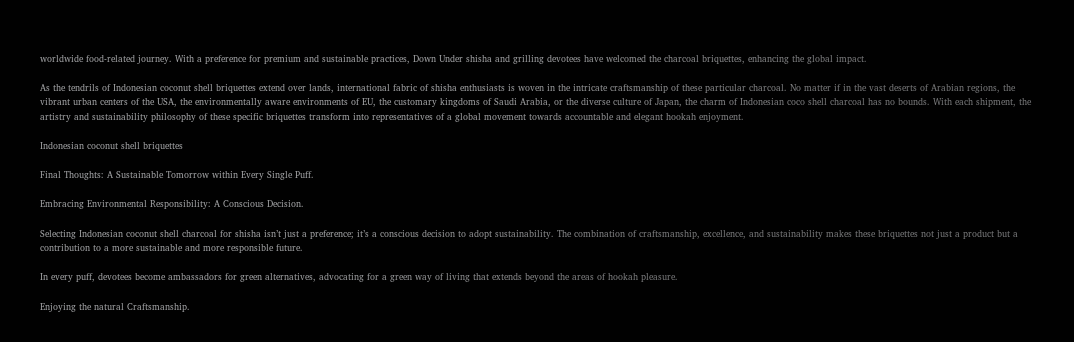worldwide food-related journey. With a preference for premium and sustainable practices, Down Under shisha and grilling devotees have welcomed the charcoal briquettes, enhancing the global impact.

As the tendrils of Indonesian coconut shell briquettes extend over lands, international fabric of shisha enthusiasts is woven in the intricate craftsmanship of these particular charcoal. No matter if in the vast deserts of Arabian regions, the vibrant urban centers of the USA, the environmentally aware environments of EU, the customary kingdoms of Saudi Arabia, or the diverse culture of Japan, the charm of Indonesian coco shell charcoal has no bounds. With each shipment, the artistry and sustainability philosophy of these specific briquettes transform into representatives of a global movement towards accountable and elegant hookah enjoyment.

Indonesian coconut shell briquettes

Final Thoughts: A Sustainable Tomorrow within Every Single Puff.

Embracing Environmental Responsibility: A Conscious Decision.

Selecting Indonesian coconut shell charcoal for shisha isn’t just a preference; it’s a conscious decision to adopt sustainability. The combination of craftsmanship, excellence, and sustainability makes these briquettes not just a product but a contribution to a more sustainable and more responsible future.

In every puff, devotees become ambassadors for green alternatives, advocating for a green way of living that extends beyond the areas of hookah pleasure.

Enjoying the natural Craftsmanship.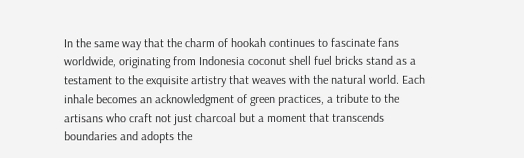In the same way that the charm of hookah continues to fascinate fans worldwide, originating from Indonesia coconut shell fuel bricks stand as a testament to the exquisite artistry that weaves with the natural world. Each inhale becomes an acknowledgment of green practices, a tribute to the artisans who craft not just charcoal but a moment that transcends boundaries and adopts the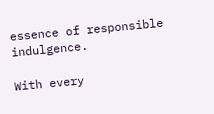essence of responsible indulgence.

With every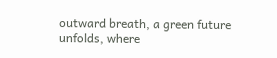outward breath, a green future unfolds, where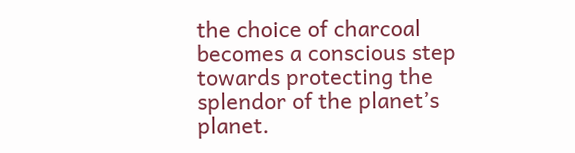the choice of charcoal becomes a conscious step towards protecting the splendor of the planet’s planet.